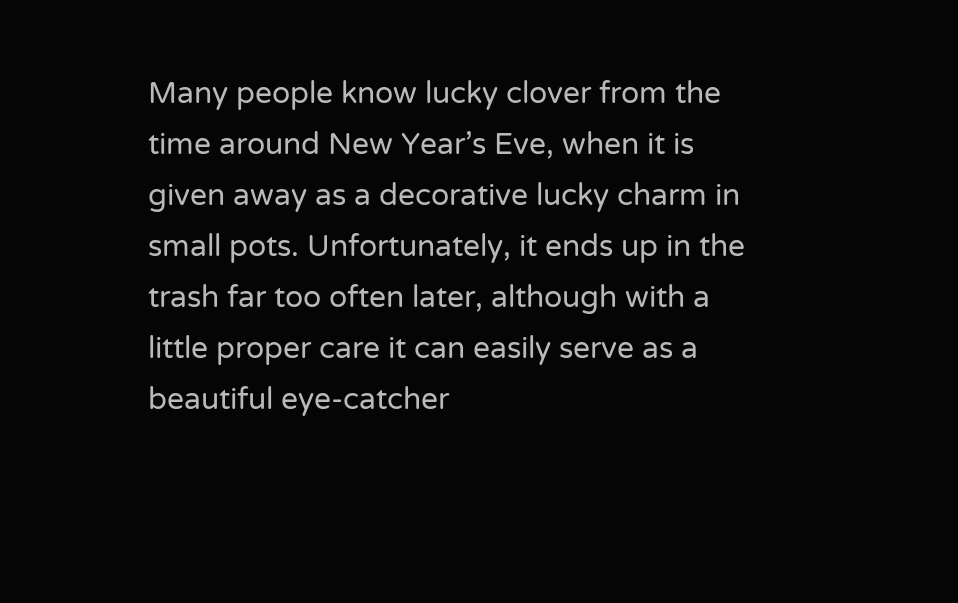Many people know lucky clover from the time around New Year’s Eve, when it is given away as a decorative lucky charm in small pots. Unfortunately, it ends up in the trash far too often later, although with a little proper care it can easily serve as a beautiful eye-catcher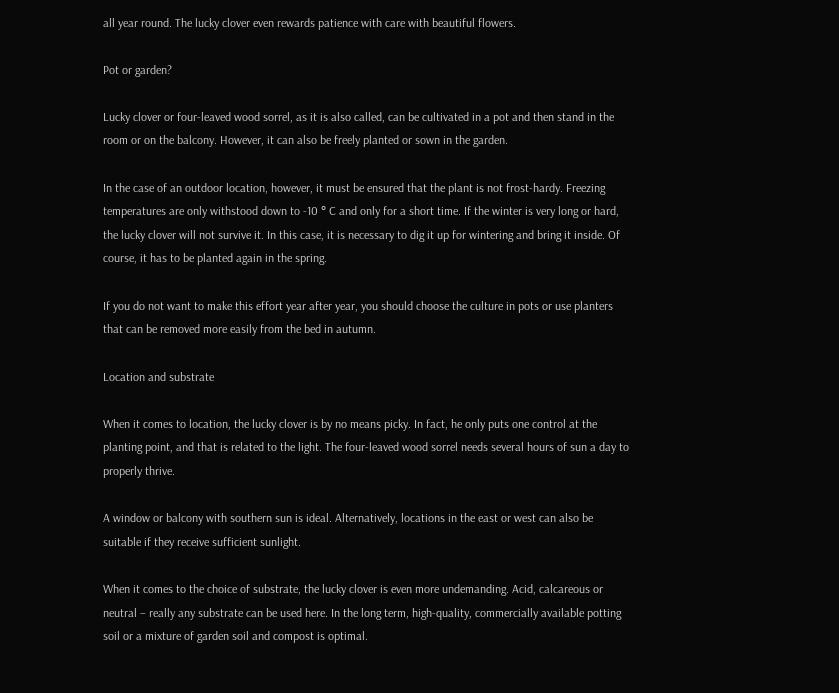all year round. The lucky clover even rewards patience with care with beautiful flowers.

Pot or garden?

Lucky clover or four-leaved wood sorrel, as it is also called, can be cultivated in a pot and then stand in the room or on the balcony. However, it can also be freely planted or sown in the garden.

In the case of an outdoor location, however, it must be ensured that the plant is not frost-hardy. Freezing temperatures are only withstood down to -10 ° C and only for a short time. If the winter is very long or hard, the lucky clover will not survive it. In this case, it is necessary to dig it up for wintering and bring it inside. Of course, it has to be planted again in the spring.

If you do not want to make this effort year after year, you should choose the culture in pots or use planters that can be removed more easily from the bed in autumn.

Location and substrate

When it comes to location, the lucky clover is by no means picky. In fact, he only puts one control at the planting point, and that is related to the light. The four-leaved wood sorrel needs several hours of sun a day to properly thrive.

A window or balcony with southern sun is ideal. Alternatively, locations in the east or west can also be suitable if they receive sufficient sunlight.

When it comes to the choice of substrate, the lucky clover is even more undemanding. Acid, calcareous or neutral – really any substrate can be used here. In the long term, high-quality, commercially available potting soil or a mixture of garden soil and compost is optimal.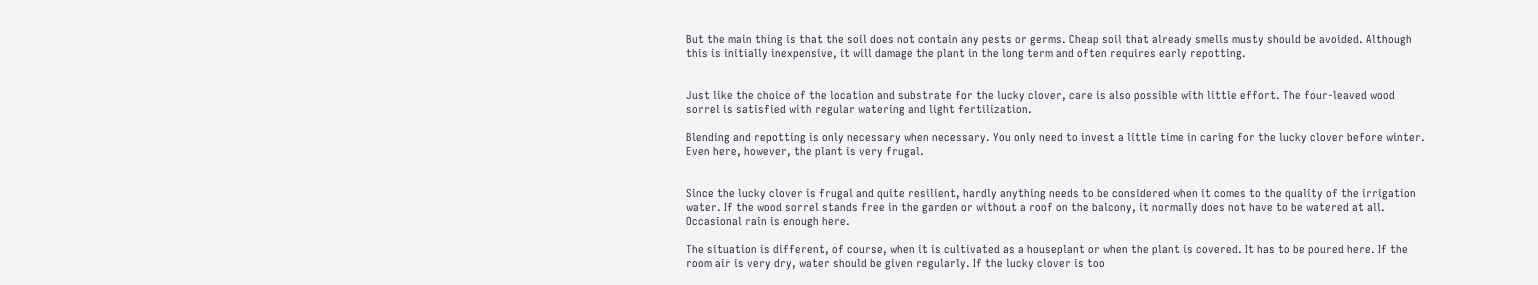But the main thing is that the soil does not contain any pests or germs. Cheap soil that already smells musty should be avoided. Although this is initially inexpensive, it will damage the plant in the long term and often requires early repotting.


Just like the choice of the location and substrate for the lucky clover, care is also possible with little effort. The four-leaved wood sorrel is satisfied with regular watering and light fertilization.

Blending and repotting is only necessary when necessary. You only need to invest a little time in caring for the lucky clover before winter. Even here, however, the plant is very frugal.


Since the lucky clover is frugal and quite resilient, hardly anything needs to be considered when it comes to the quality of the irrigation water. If the wood sorrel stands free in the garden or without a roof on the balcony, it normally does not have to be watered at all.
Occasional rain is enough here.

The situation is different, of course, when it is cultivated as a houseplant or when the plant is covered. It has to be poured here. If the room air is very dry, water should be given regularly. If the lucky clover is too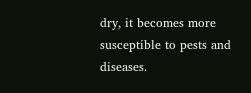dry, it becomes more susceptible to pests and diseases.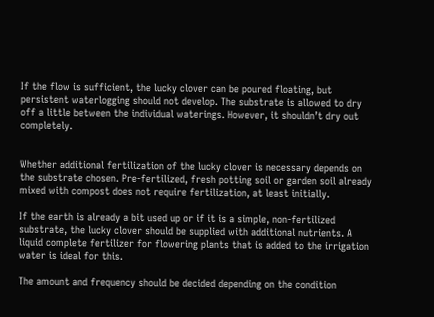If the flow is sufficient, the lucky clover can be poured floating, but persistent waterlogging should not develop. The substrate is allowed to dry off a little between the individual waterings. However, it shouldn’t dry out completely.


Whether additional fertilization of the lucky clover is necessary depends on the substrate chosen. Pre-fertilized, fresh potting soil or garden soil already mixed with compost does not require fertilization, at least initially.

If the earth is already a bit used up or if it is a simple, non-fertilized substrate, the lucky clover should be supplied with additional nutrients. A liquid complete fertilizer for flowering plants that is added to the irrigation water is ideal for this.

The amount and frequency should be decided depending on the condition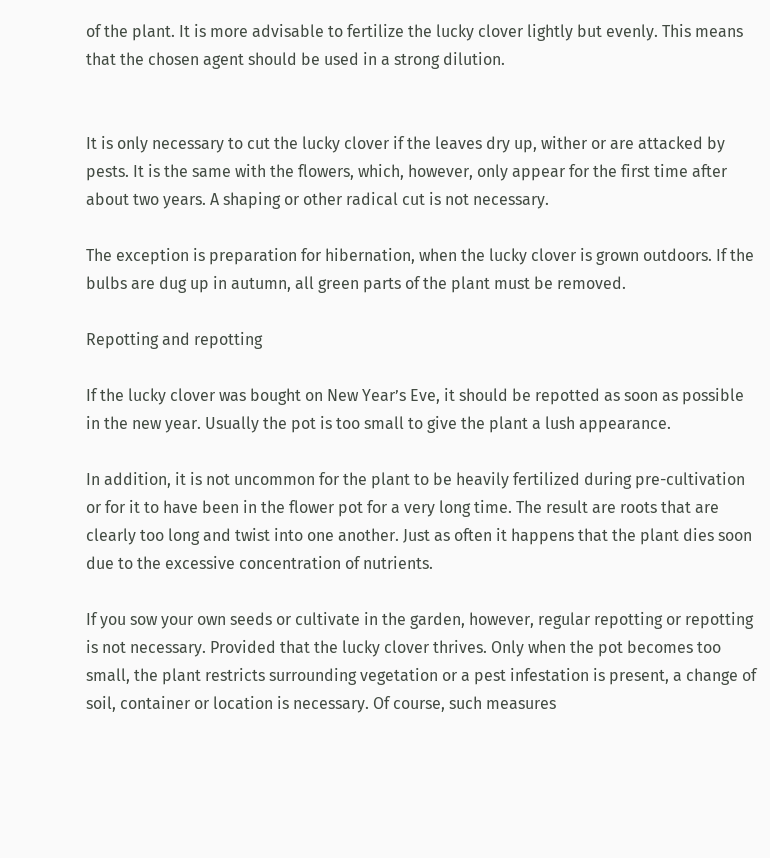of the plant. It is more advisable to fertilize the lucky clover lightly but evenly. This means that the chosen agent should be used in a strong dilution.


It is only necessary to cut the lucky clover if the leaves dry up, wither or are attacked by pests. It is the same with the flowers, which, however, only appear for the first time after about two years. A shaping or other radical cut is not necessary.

The exception is preparation for hibernation, when the lucky clover is grown outdoors. If the bulbs are dug up in autumn, all green parts of the plant must be removed.

Repotting and repotting

If the lucky clover was bought on New Year’s Eve, it should be repotted as soon as possible in the new year. Usually the pot is too small to give the plant a lush appearance.

In addition, it is not uncommon for the plant to be heavily fertilized during pre-cultivation or for it to have been in the flower pot for a very long time. The result are roots that are clearly too long and twist into one another. Just as often it happens that the plant dies soon due to the excessive concentration of nutrients.

If you sow your own seeds or cultivate in the garden, however, regular repotting or repotting is not necessary. Provided that the lucky clover thrives. Only when the pot becomes too small, the plant restricts surrounding vegetation or a pest infestation is present, a change of soil, container or location is necessary. Of course, such measures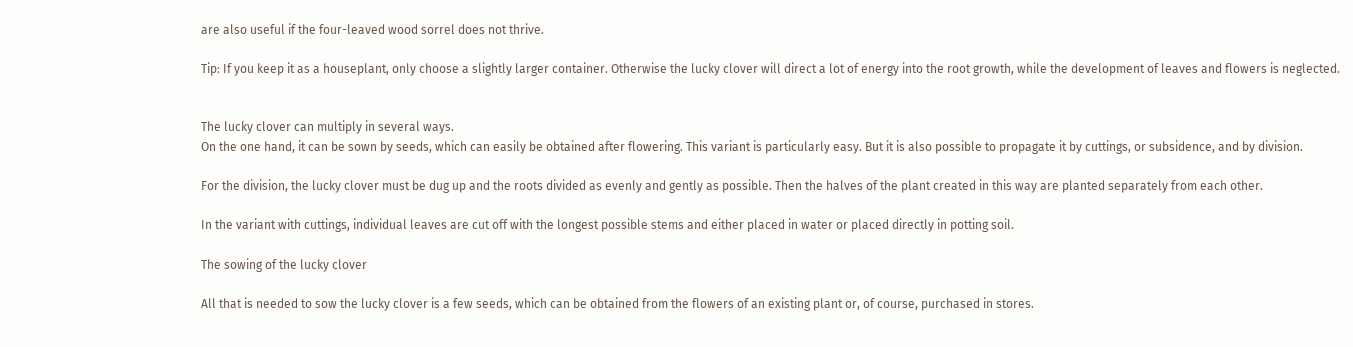are also useful if the four-leaved wood sorrel does not thrive.

Tip: If you keep it as a houseplant, only choose a slightly larger container. Otherwise the lucky clover will direct a lot of energy into the root growth, while the development of leaves and flowers is neglected.


The lucky clover can multiply in several ways.
On the one hand, it can be sown by seeds, which can easily be obtained after flowering. This variant is particularly easy. But it is also possible to propagate it by cuttings, or subsidence, and by division.

For the division, the lucky clover must be dug up and the roots divided as evenly and gently as possible. Then the halves of the plant created in this way are planted separately from each other.

In the variant with cuttings, individual leaves are cut off with the longest possible stems and either placed in water or placed directly in potting soil.

The sowing of the lucky clover

All that is needed to sow the lucky clover is a few seeds, which can be obtained from the flowers of an existing plant or, of course, purchased in stores.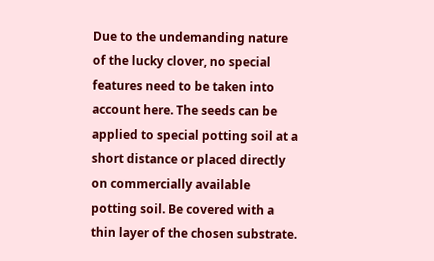Due to the undemanding nature of the lucky clover, no special features need to be taken into account here. The seeds can be applied to special potting soil at a short distance or placed directly on commercially available potting soil. Be covered with a thin layer of the chosen substrate.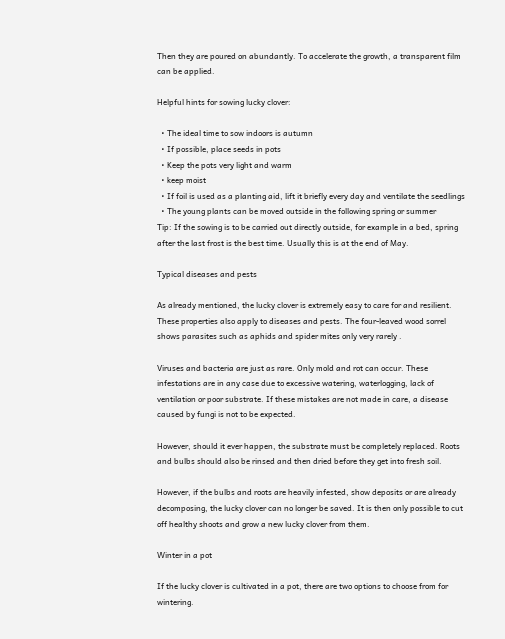Then they are poured on abundantly. To accelerate the growth, a transparent film can be applied.

Helpful hints for sowing lucky clover:

  • The ideal time to sow indoors is autumn
  • If possible, place seeds in pots
  • Keep the pots very light and warm
  • keep moist
  • If foil is used as a planting aid, lift it briefly every day and ventilate the seedlings
  • The young plants can be moved outside in the following spring or summer
Tip: If the sowing is to be carried out directly outside, for example in a bed, spring after the last frost is the best time. Usually this is at the end of May.

Typical diseases and pests

As already mentioned, the lucky clover is extremely easy to care for and resilient. These properties also apply to diseases and pests. The four-leaved wood sorrel shows parasites such as aphids and spider mites only very rarely .

Viruses and bacteria are just as rare. Only mold and rot can occur. These infestations are in any case due to excessive watering, waterlogging, lack of ventilation or poor substrate. If these mistakes are not made in care, a disease caused by fungi is not to be expected.

However, should it ever happen, the substrate must be completely replaced. Roots and bulbs should also be rinsed and then dried before they get into fresh soil.

However, if the bulbs and roots are heavily infested, show deposits or are already decomposing, the lucky clover can no longer be saved. It is then only possible to cut off healthy shoots and grow a new lucky clover from them.

Winter in a pot

If the lucky clover is cultivated in a pot, there are two options to choose from for wintering.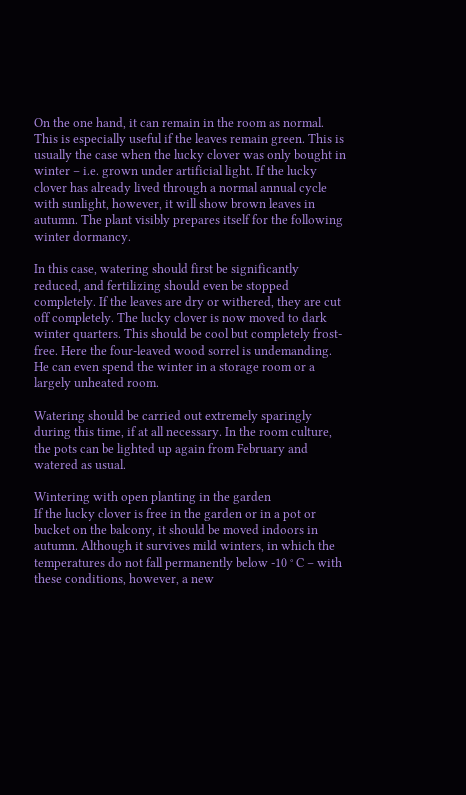On the one hand, it can remain in the room as normal. This is especially useful if the leaves remain green. This is usually the case when the lucky clover was only bought in winter – i.e. grown under artificial light. If the lucky clover has already lived through a normal annual cycle with sunlight, however, it will show brown leaves in autumn. The plant visibly prepares itself for the following winter dormancy.

In this case, watering should first be significantly reduced, and fertilizing should even be stopped completely. If the leaves are dry or withered, they are cut off completely. The lucky clover is now moved to dark winter quarters. This should be cool but completely frost-free. Here the four-leaved wood sorrel is undemanding. He can even spend the winter in a storage room or a largely unheated room.

Watering should be carried out extremely sparingly during this time, if at all necessary. In the room culture, the pots can be lighted up again from February and watered as usual.

Wintering with open planting in the garden
If the lucky clover is free in the garden or in a pot or bucket on the balcony, it should be moved indoors in autumn. Although it survives mild winters, in which the temperatures do not fall permanently below -10 ° C – with these conditions, however, a new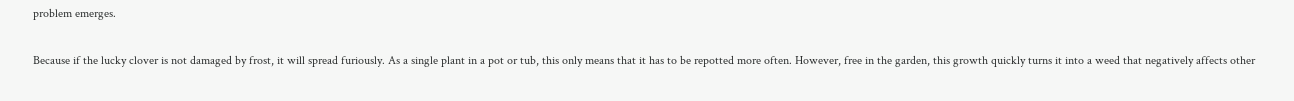problem emerges.

Because if the lucky clover is not damaged by frost, it will spread furiously. As a single plant in a pot or tub, this only means that it has to be repotted more often. However, free in the garden, this growth quickly turns it into a weed that negatively affects other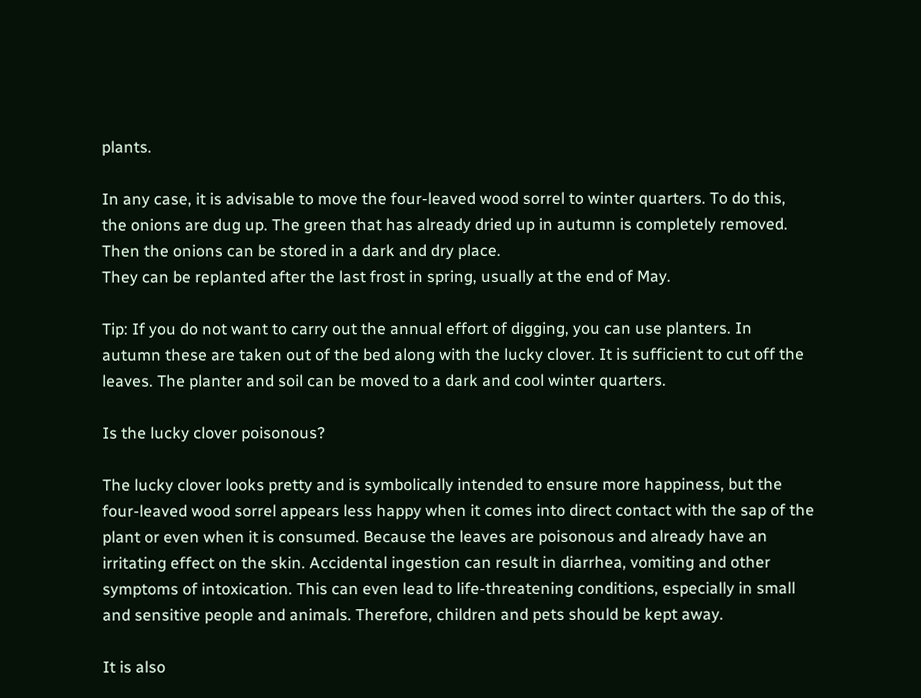plants.

In any case, it is advisable to move the four-leaved wood sorrel to winter quarters. To do this, the onions are dug up. The green that has already dried up in autumn is completely removed. Then the onions can be stored in a dark and dry place.
They can be replanted after the last frost in spring, usually at the end of May.

Tip: If you do not want to carry out the annual effort of digging, you can use planters. In autumn these are taken out of the bed along with the lucky clover. It is sufficient to cut off the leaves. The planter and soil can be moved to a dark and cool winter quarters.

Is the lucky clover poisonous?

The lucky clover looks pretty and is symbolically intended to ensure more happiness, but the four-leaved wood sorrel appears less happy when it comes into direct contact with the sap of the plant or even when it is consumed. Because the leaves are poisonous and already have an irritating effect on the skin. Accidental ingestion can result in diarrhea, vomiting and other symptoms of intoxication. This can even lead to life-threatening conditions, especially in small and sensitive people and animals. Therefore, children and pets should be kept away.

It is also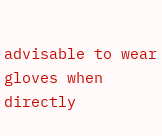advisable to wear gloves when directly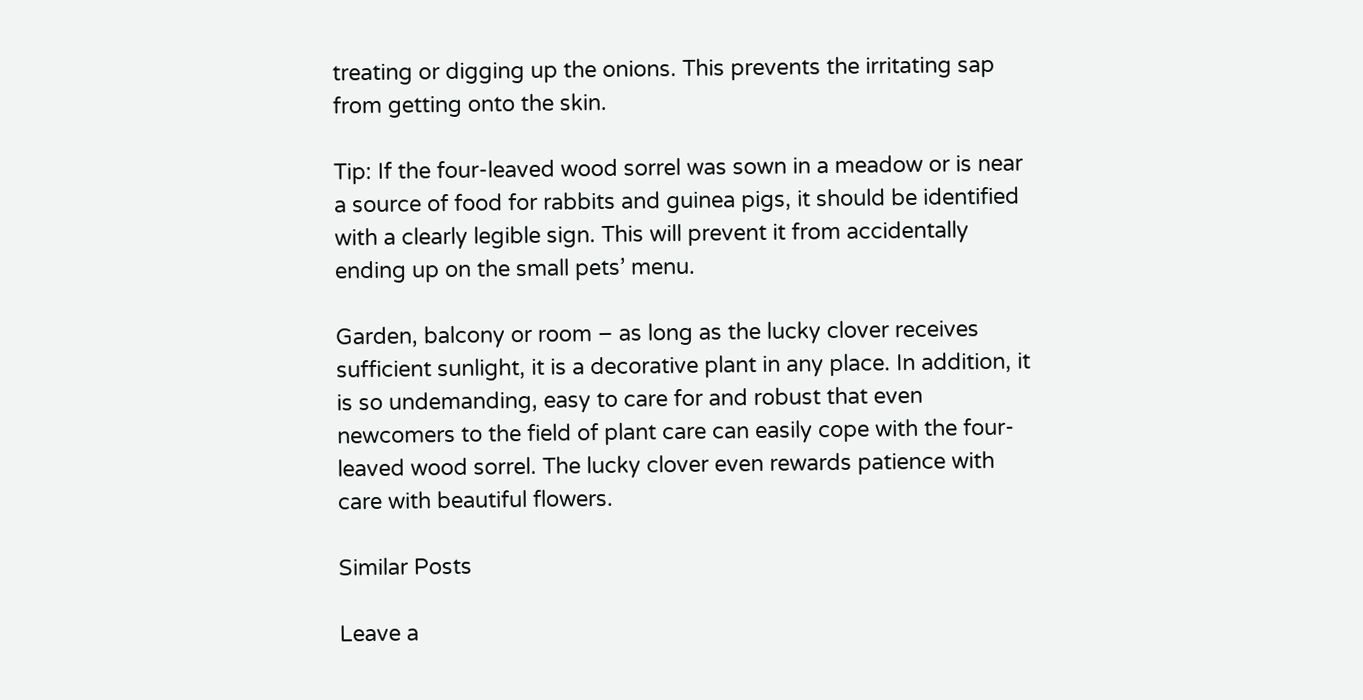treating or digging up the onions. This prevents the irritating sap from getting onto the skin.

Tip: If the four-leaved wood sorrel was sown in a meadow or is near a source of food for rabbits and guinea pigs, it should be identified with a clearly legible sign. This will prevent it from accidentally ending up on the small pets’ menu.

Garden, balcony or room – as long as the lucky clover receives sufficient sunlight, it is a decorative plant in any place. In addition, it is so undemanding, easy to care for and robust that even newcomers to the field of plant care can easily cope with the four-leaved wood sorrel. The lucky clover even rewards patience with care with beautiful flowers.

Similar Posts

Leave a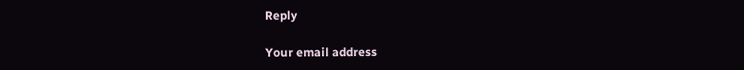Reply

Your email address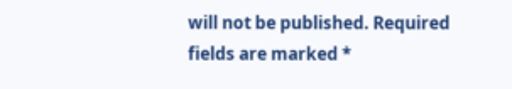will not be published. Required fields are marked *